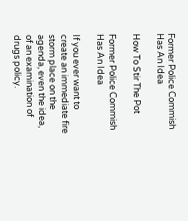Former Police Commish Has An Idea

How To Stir The Pot

Former Police Commish Has An Idea

If you ever want to create an immediate fire storm place on the agenda, even the idea, of an examination of drugs policy.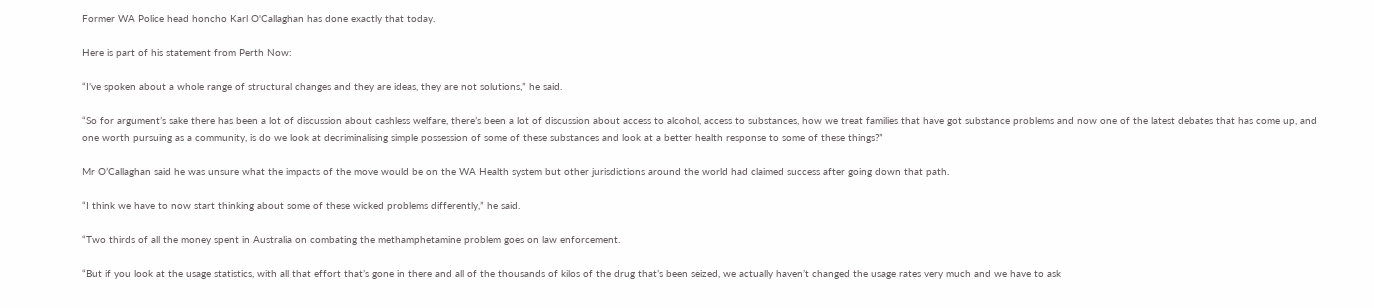Former WA Police head honcho Karl O'Callaghan has done exactly that today.

Here is part of his statement from Perth Now:

“I’ve spoken about a whole range of structural changes and they are ideas, they are not solutions,” he said.

“So for argument’s sake there has been a lot of discussion about cashless welfare, there’s been a lot of discussion about access to alcohol, access to substances, how we treat families that have got substance problems and now one of the latest debates that has come up, and one worth pursuing as a community, is do we look at decriminalising simple possession of some of these substances and look at a better health response to some of these things?”

Mr O’Callaghan said he was unsure what the impacts of the move would be on the WA Health system but other jurisdictions around the world had claimed success after going down that path.

“I think we have to now start thinking about some of these wicked problems differently,” he said.

“Two thirds of all the money spent in Australia on combating the methamphetamine problem goes on law enforcement.

“But if you look at the usage statistics, with all that effort that’s gone in there and all of the thousands of kilos of the drug that’s been seized, we actually haven’t changed the usage rates very much and we have to ask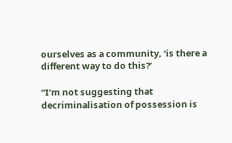ourselves as a community, ‘is there a different way to do this?’

“I’m not suggesting that decriminalisation of possession is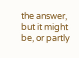the answer, but it might be, or partly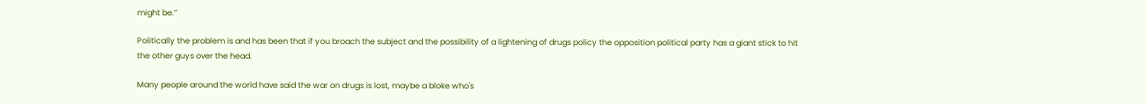might be.”

Politically the problem is and has been that if you broach the subject and the possibility of a lightening of drugs policy the opposition political party has a giant stick to hit the other guys over the head.

Many people around the world have said the war on drugs is lost, maybe a bloke who's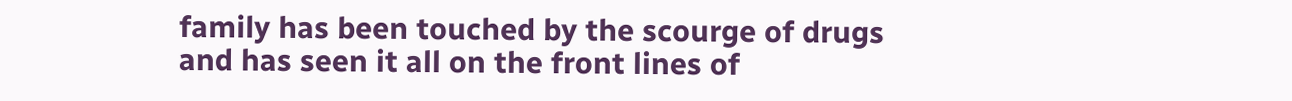family has been touched by the scourge of drugs and has seen it all on the front lines of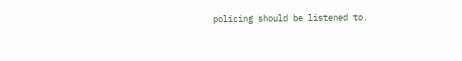policing should be listened to.